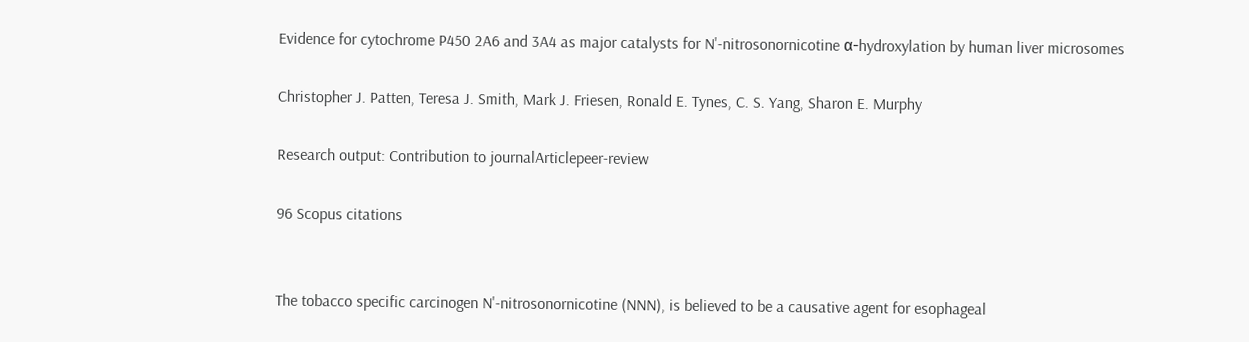Evidence for cytochrome P450 2A6 and 3A4 as major catalysts for N'-nitrosonornicotine α-hydroxylation by human liver microsomes

Christopher J. Patten, Teresa J. Smith, Mark J. Friesen, Ronald E. Tynes, C. S. Yang, Sharon E. Murphy

Research output: Contribution to journalArticlepeer-review

96 Scopus citations


The tobacco specific carcinogen N'-nitrosonornicotine (NNN), is believed to be a causative agent for esophageal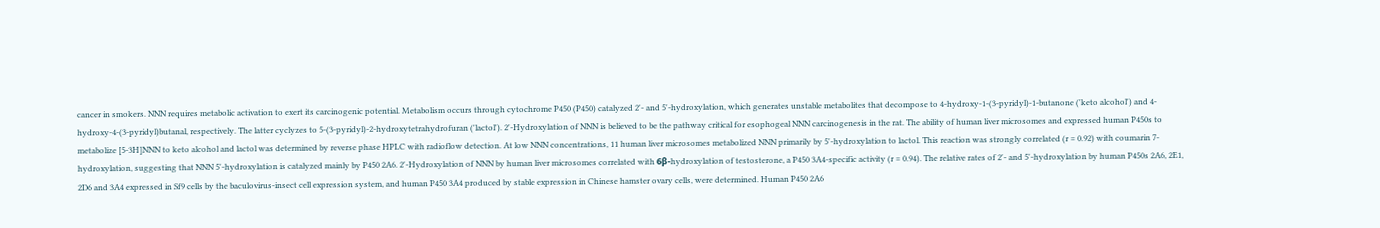cancer in smokers. NNN requires metabolic activation to exert its carcinogenic potential. Metabolism occurs through cytochrome P450 (P450) catalyzed 2'- and 5'-hydroxylation, which generates unstable metabolites that decompose to 4-hydroxy-1-(3-pyridyl)-1-butanone ('keto alcohol') and 4-hydroxy-4-(3-pyridyl)butanal, respectively. The latter cyclyzes to 5-(3-pyridyl)-2-hydroxytetrahydrofuran ('lactol'). 2'-Hydroxylation of NNN is believed to be the pathway critical for esophogeal NNN carcinogenesis in the rat. The ability of human liver microsomes and expressed human P450s to metabolize [5-3H]NNN to keto alcohol and lactol was determined by reverse phase HPLC with radioflow detection. At low NNN concentrations, 11 human liver microsomes metabolized NNN primarily by 5'-hydroxylation to lactol. This reaction was strongly correlated (r = 0.92) with coumarin 7-hydroxylation, suggesting that NNN 5'-hydroxylation is catalyzed mainly by P450 2A6. 2'-Hydroxylation of NNN by human liver microsomes correlated with 6β-hydroxylation of testosterone, a P450 3A4-specific activity (r = 0.94). The relative rates of 2'- and 5'-hydroxylation by human P450s 2A6, 2E1, 2D6 and 3A4 expressed in Sf9 cells by the baculovirus-insect cell expression system, and human P450 3A4 produced by stable expression in Chinese hamster ovary cells, were determined. Human P450 2A6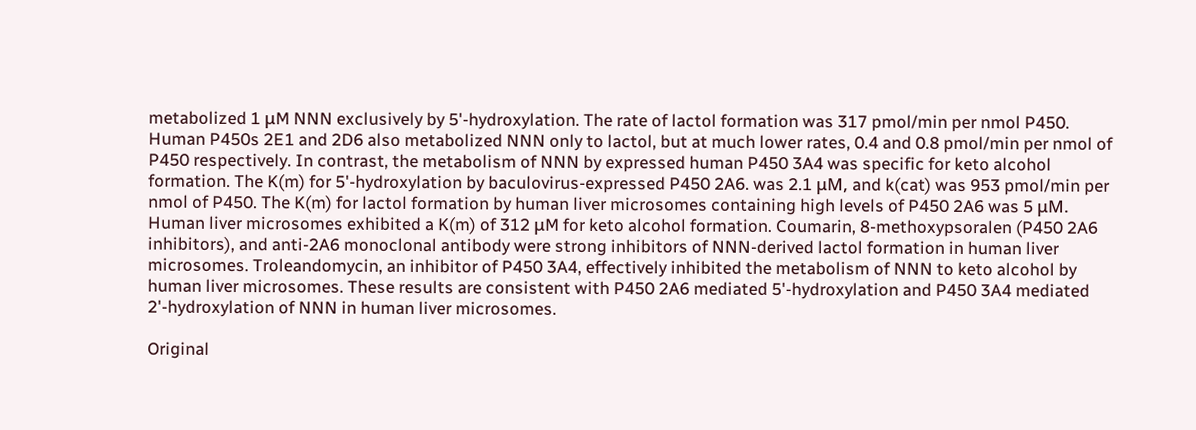metabolized 1 μM NNN exclusively by 5'-hydroxylation. The rate of lactol formation was 317 pmol/min per nmol P450. Human P450s 2E1 and 2D6 also metabolized NNN only to lactol, but at much lower rates, 0.4 and 0.8 pmol/min per nmol of P450 respectively. In contrast, the metabolism of NNN by expressed human P450 3A4 was specific for keto alcohol formation. The K(m) for 5'-hydroxylation by baculovirus-expressed P450 2A6. was 2.1 μM, and k(cat) was 953 pmol/min per nmol of P450. The K(m) for lactol formation by human liver microsomes containing high levels of P450 2A6 was 5 μM. Human liver microsomes exhibited a K(m) of 312 μM for keto alcohol formation. Coumarin, 8-methoxypsoralen (P450 2A6 inhibitors), and anti-2A6 monoclonal antibody were strong inhibitors of NNN-derived lactol formation in human liver microsomes. Troleandomycin, an inhibitor of P450 3A4, effectively inhibited the metabolism of NNN to keto alcohol by human liver microsomes. These results are consistent with P450 2A6 mediated 5'-hydroxylation and P450 3A4 mediated 2'-hydroxylation of NNN in human liver microsomes.

Original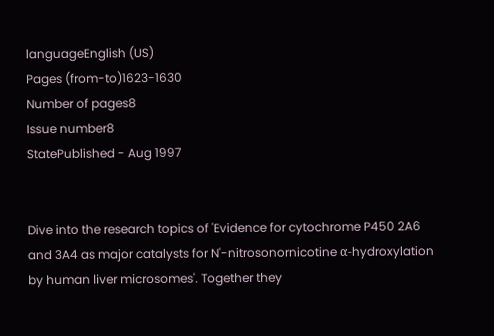languageEnglish (US)
Pages (from-to)1623-1630
Number of pages8
Issue number8
StatePublished - Aug 1997


Dive into the research topics of 'Evidence for cytochrome P450 2A6 and 3A4 as major catalysts for N'-nitrosonornicotine α-hydroxylation by human liver microsomes'. Together they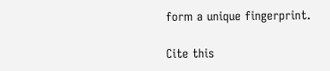form a unique fingerprint.

Cite this